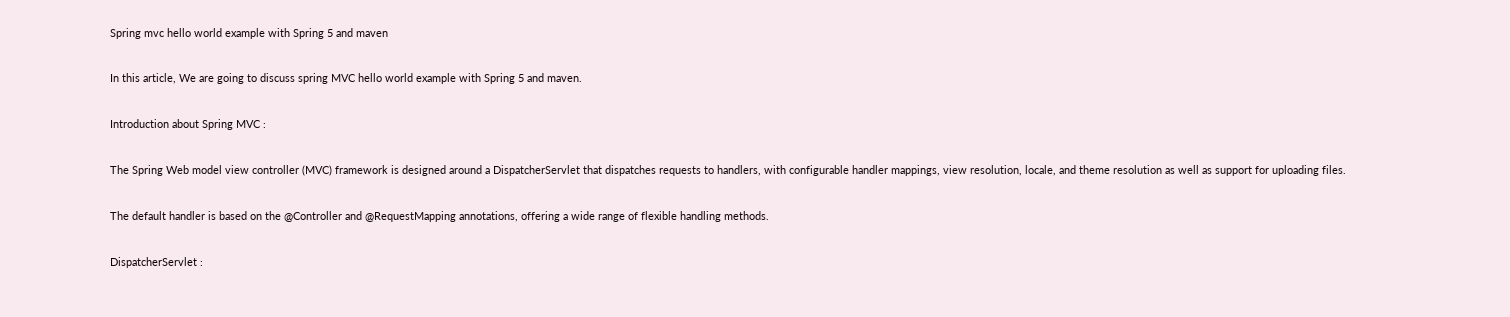Spring mvc hello world example with Spring 5 and maven

In this article, We are going to discuss spring MVC hello world example with Spring 5 and maven.

Introduction about Spring MVC :

The Spring Web model view controller (MVC) framework is designed around a DispatcherServlet that dispatches requests to handlers, with configurable handler mappings, view resolution, locale, and theme resolution as well as support for uploading files.

The default handler is based on the @Controller and @RequestMapping annotations, offering a wide range of flexible handling methods.

DispatcherServlet :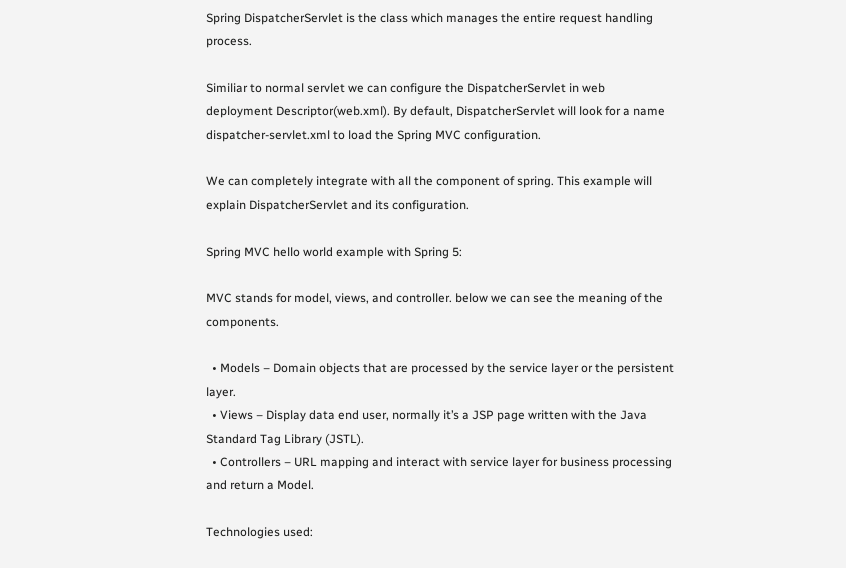Spring DispatcherServlet is the class which manages the entire request handling process.

Similiar to normal servlet we can configure the DispatcherServlet in web deployment Descriptor(web.xml). By default, DispatcherServlet will look for a name dispatcher-servlet.xml to load the Spring MVC configuration.

We can completely integrate with all the component of spring. This example will explain DispatcherServlet and its configuration.

Spring MVC hello world example with Spring 5:

MVC stands for model, views, and controller. below we can see the meaning of the components.

  • Models – Domain objects that are processed by the service layer or the persistent layer.
  • Views – Display data end user, normally it’s a JSP page written with the Java Standard Tag Library (JSTL).
  • Controllers – URL mapping and interact with service layer for business processing and return a Model.

Technologies used: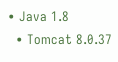• Java 1.8
  • Tomcat 8.0.37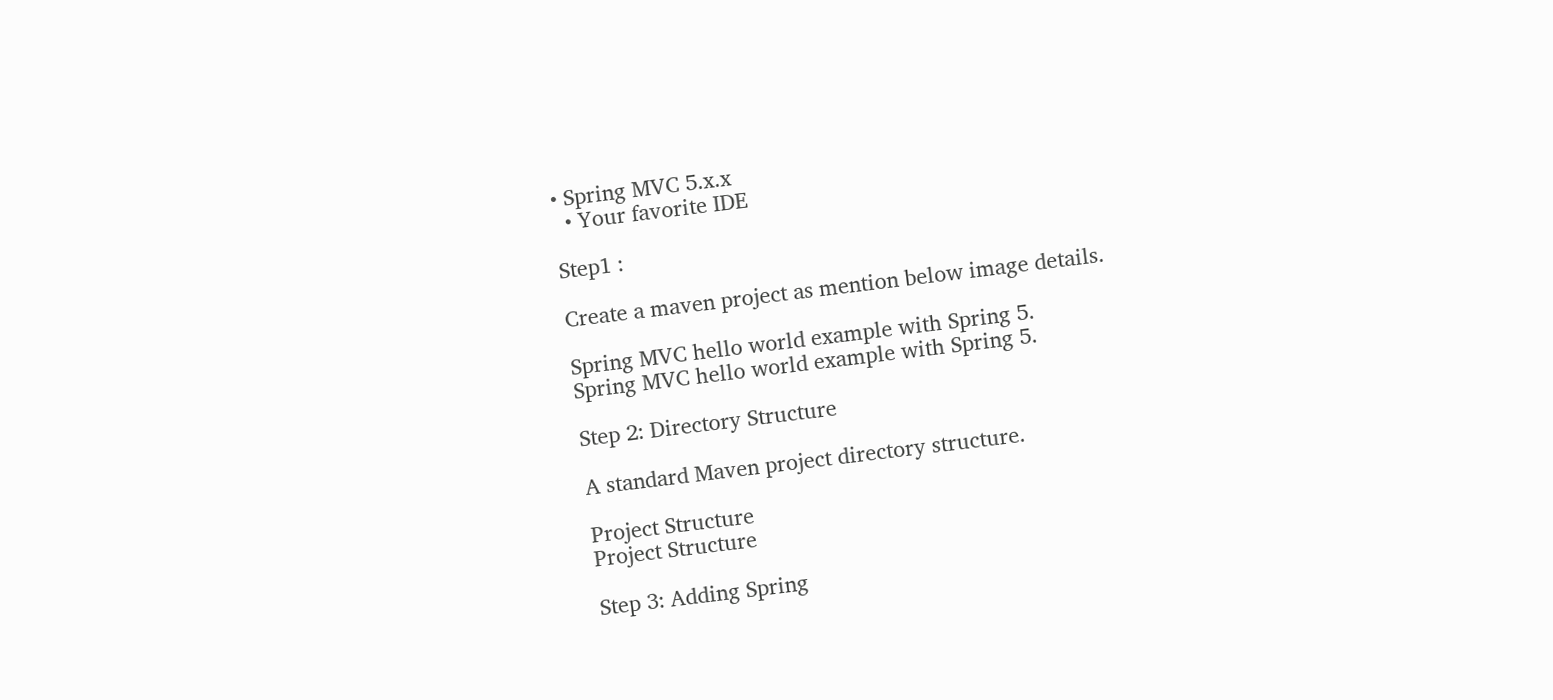• Spring MVC 5.x.x
  • Your favorite IDE

Step1 :

Create a maven project as mention below image details.

Spring MVC hello world example with Spring 5.
Spring MVC hello world example with Spring 5.

Step 2: Directory Structure

A standard Maven project directory structure.

Project Structure
Project Structure

Step 3: Adding Spring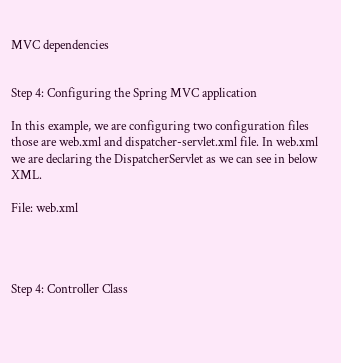MVC dependencies


Step 4: Configuring the Spring MVC application

In this example, we are configuring two configuration files those are web.xml and dispatcher-servlet.xml file. In web.xml we are declaring the DispatcherServlet as we can see in below XML.

File: web.xml




Step 4: Controller Class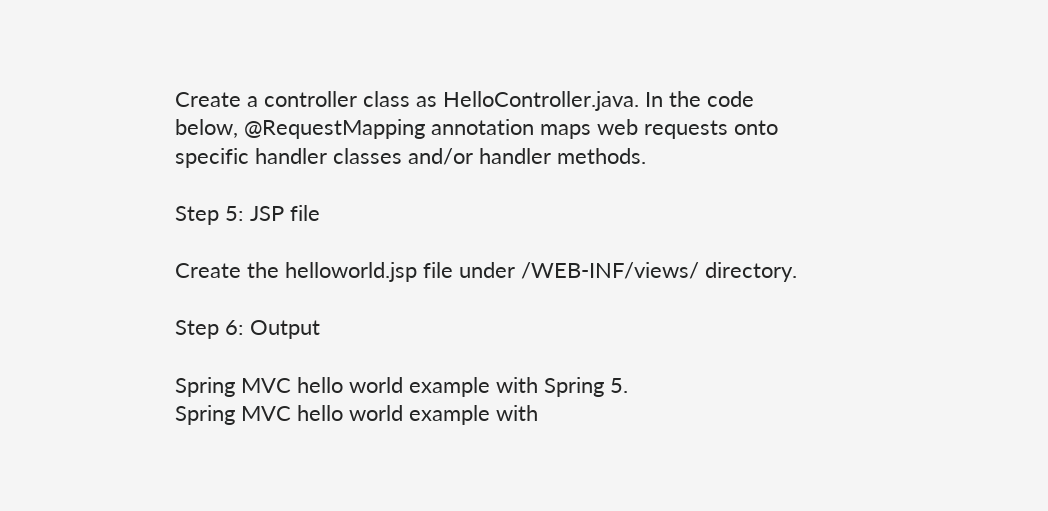Create a controller class as HelloController.java. In the code below, @RequestMapping annotation maps web requests onto specific handler classes and/or handler methods.

Step 5: JSP file

Create the helloworld.jsp file under /WEB-INF/views/ directory.

Step 6: Output

Spring MVC hello world example with Spring 5.
Spring MVC hello world example with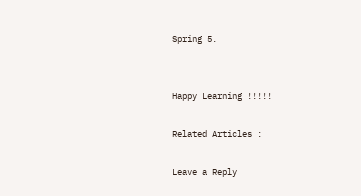Spring 5.


Happy Learning !!!!!

Related Articles :

Leave a Reply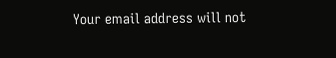Your email address will not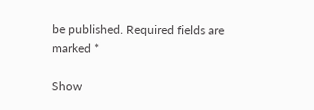be published. Required fields are marked *

Show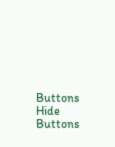Buttons
Hide Buttons